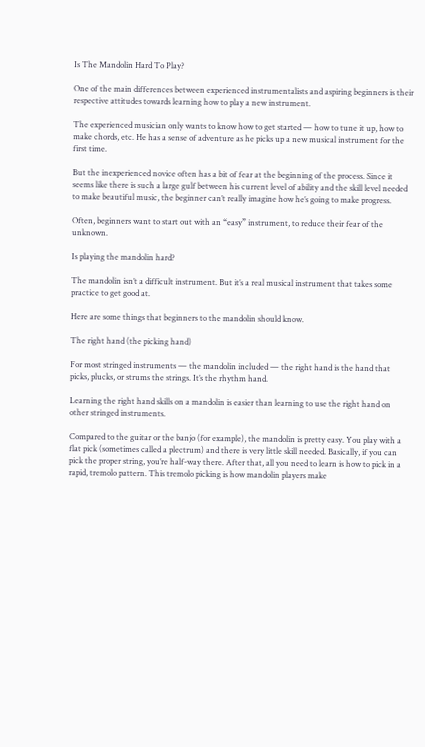Is The Mandolin Hard To Play?

One of the main differences between experienced instrumentalists and aspiring beginners is their respective attitudes towards learning how to play a new instrument.

The experienced musician only wants to know how to get started — how to tune it up, how to make chords, etc. He has a sense of adventure as he picks up a new musical instrument for the first time.

But the inexperienced novice often has a bit of fear at the beginning of the process. Since it seems like there is such a large gulf between his current level of ability and the skill level needed to make beautiful music, the beginner can’t really imagine how he’s going to make progress.

Often, beginners want to start out with an “easy” instrument, to reduce their fear of the unknown.

Is playing the mandolin hard?

The mandolin isn’t a difficult instrument. But it’s a real musical instrument that takes some practice to get good at.

Here are some things that beginners to the mandolin should know.

The right hand (the picking hand)

For most stringed instruments — the mandolin included — the right hand is the hand that picks, plucks, or strums the strings. It’s the rhythm hand.

Learning the right hand skills on a mandolin is easier than learning to use the right hand on other stringed instruments.

Compared to the guitar or the banjo (for example), the mandolin is pretty easy. You play with a flat pick (sometimes called a plectrum) and there is very little skill needed. Basically, if you can pick the proper string, you’re half-way there. After that, all you need to learn is how to pick in a rapid, tremolo pattern. This tremolo picking is how mandolin players make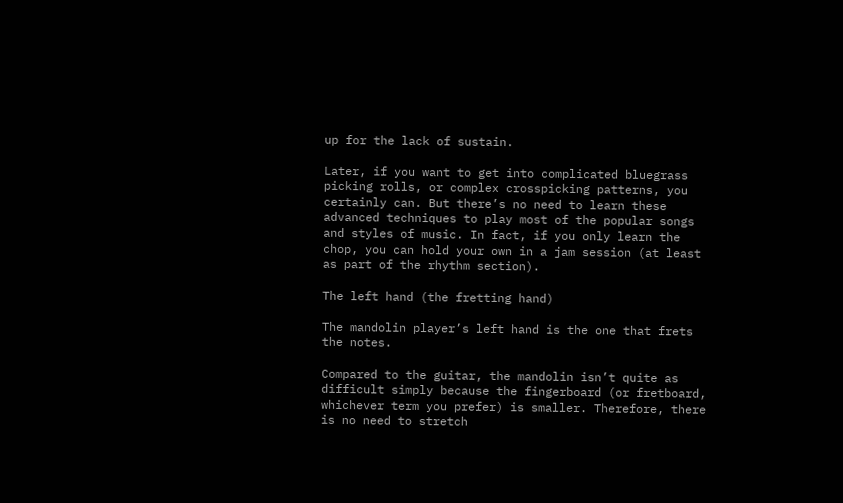up for the lack of sustain.

Later, if you want to get into complicated bluegrass picking rolls, or complex crosspicking patterns, you certainly can. But there’s no need to learn these advanced techniques to play most of the popular songs and styles of music. In fact, if you only learn the chop, you can hold your own in a jam session (at least as part of the rhythm section).

The left hand (the fretting hand)

The mandolin player’s left hand is the one that frets the notes.

Compared to the guitar, the mandolin isn’t quite as difficult simply because the fingerboard (or fretboard, whichever term you prefer) is smaller. Therefore, there is no need to stretch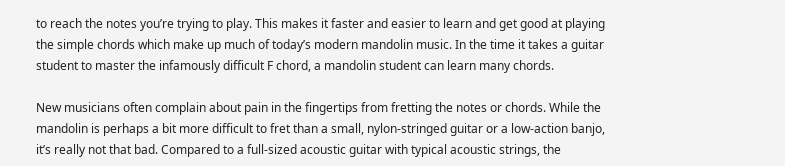to reach the notes you’re trying to play. This makes it faster and easier to learn and get good at playing the simple chords which make up much of today’s modern mandolin music. In the time it takes a guitar student to master the infamously difficult F chord, a mandolin student can learn many chords.

New musicians often complain about pain in the fingertips from fretting the notes or chords. While the mandolin is perhaps a bit more difficult to fret than a small, nylon-stringed guitar or a low-action banjo, it’s really not that bad. Compared to a full-sized acoustic guitar with typical acoustic strings, the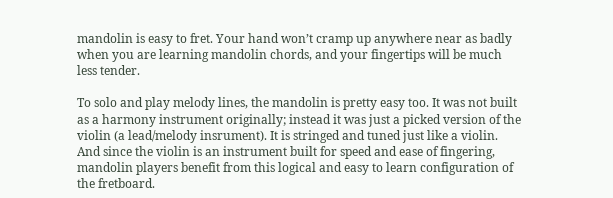mandolin is easy to fret. Your hand won’t cramp up anywhere near as badly when you are learning mandolin chords, and your fingertips will be much less tender.

To solo and play melody lines, the mandolin is pretty easy too. It was not built as a harmony instrument originally; instead it was just a picked version of the violin (a lead/melody insrument). It is stringed and tuned just like a violin. And since the violin is an instrument built for speed and ease of fingering, mandolin players benefit from this logical and easy to learn configuration of the fretboard.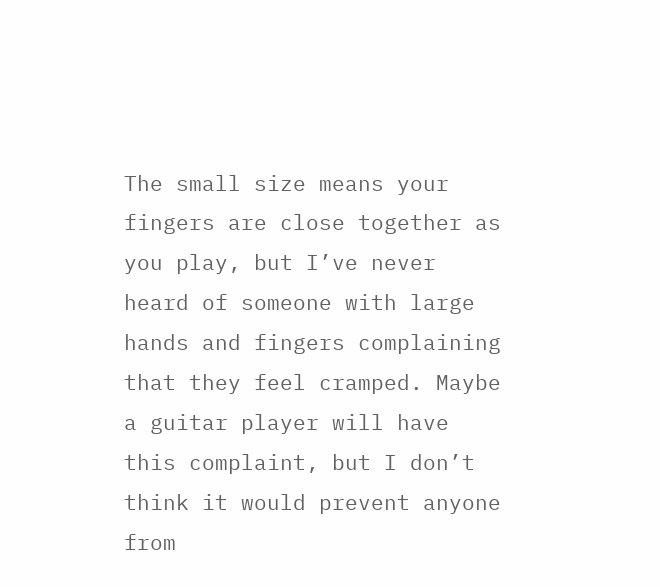The small size means your fingers are close together as you play, but I’ve never heard of someone with large hands and fingers complaining that they feel cramped. Maybe a guitar player will have this complaint, but I don’t think it would prevent anyone from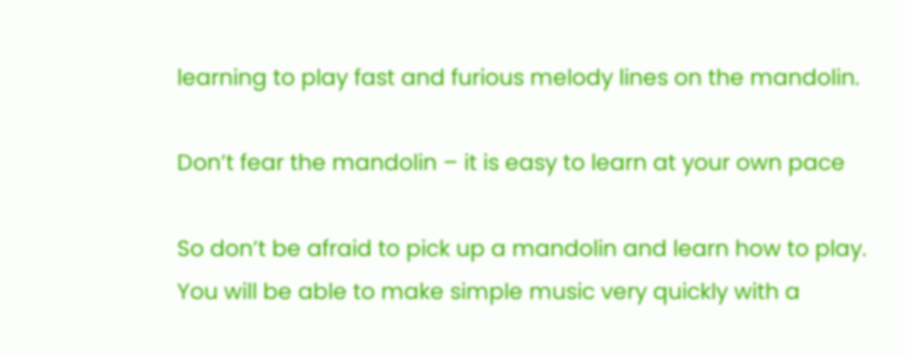learning to play fast and furious melody lines on the mandolin.

Don’t fear the mandolin – it is easy to learn at your own pace

So don’t be afraid to pick up a mandolin and learn how to play. You will be able to make simple music very quickly with a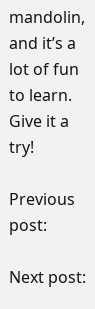mandolin, and it’s a lot of fun to learn. Give it a try!

Previous post:

Next post: